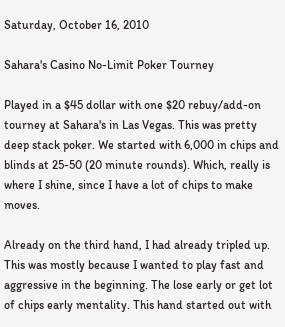Saturday, October 16, 2010

Sahara's Casino No-Limit Poker Tourney

Played in a $45 dollar with one $20 rebuy/add-on tourney at Sahara's in Las Vegas. This was pretty deep stack poker. We started with 6,000 in chips and blinds at 25-50 (20 minute rounds). Which, really is where I shine, since I have a lot of chips to make moves.

Already on the third hand, I had already tripled up. This was mostly because I wanted to play fast and aggressive in the beginning. The lose early or get lot of chips early mentality. This hand started out with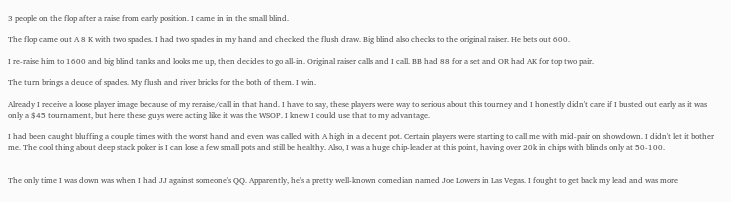3 people on the flop after a raise from early position. I came in in the small blind.

The flop came out A 8 K with two spades. I had two spades in my hand and checked the flush draw. Big blind also checks to the original raiser. He bets out 600.

I re-raise him to 1600 and big blind tanks and looks me up, then decides to go all-in. Original raiser calls and I call. BB had 88 for a set and OR had AK for top two pair.

The turn brings a deuce of spades. My flush and river bricks for the both of them. I win.

Already I receive a loose player image because of my reraise/call in that hand. I have to say, these players were way to serious about this tourney and I honestly didn't care if I busted out early as it was only a $45 tournament, but here these guys were acting like it was the WSOP. I knew I could use that to my advantage.

I had been caught bluffing a couple times with the worst hand and even was called with A high in a decent pot. Certain players were starting to call me with mid-pair on showdown. I didn't let it bother me. The cool thing about deep stack poker is I can lose a few small pots and still be healthy. Also, I was a huge chip-leader at this point, having over 20k in chips with blinds only at 50-100.


The only time I was down was when I had JJ against someone's QQ. Apparently, he's a pretty well-known comedian named Joe Lowers in Las Vegas. I fought to get back my lead and was more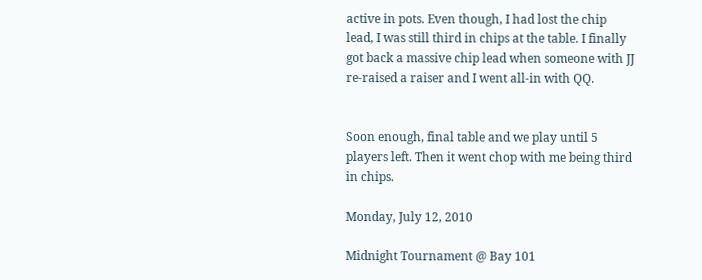active in pots. Even though, I had lost the chip lead, I was still third in chips at the table. I finally got back a massive chip lead when someone with JJ re-raised a raiser and I went all-in with QQ.


Soon enough, final table and we play until 5 players left. Then it went chop with me being third in chips.

Monday, July 12, 2010

Midnight Tournament @ Bay 101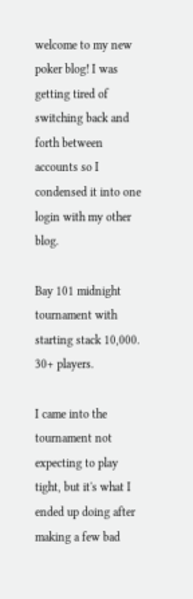welcome to my new poker blog! I was getting tired of switching back and forth between accounts so I condensed it into one login with my other blog.

Bay 101 midnight tournament with starting stack 10,000. 30+ players.

I came into the tournament not expecting to play tight, but it's what I ended up doing after making a few bad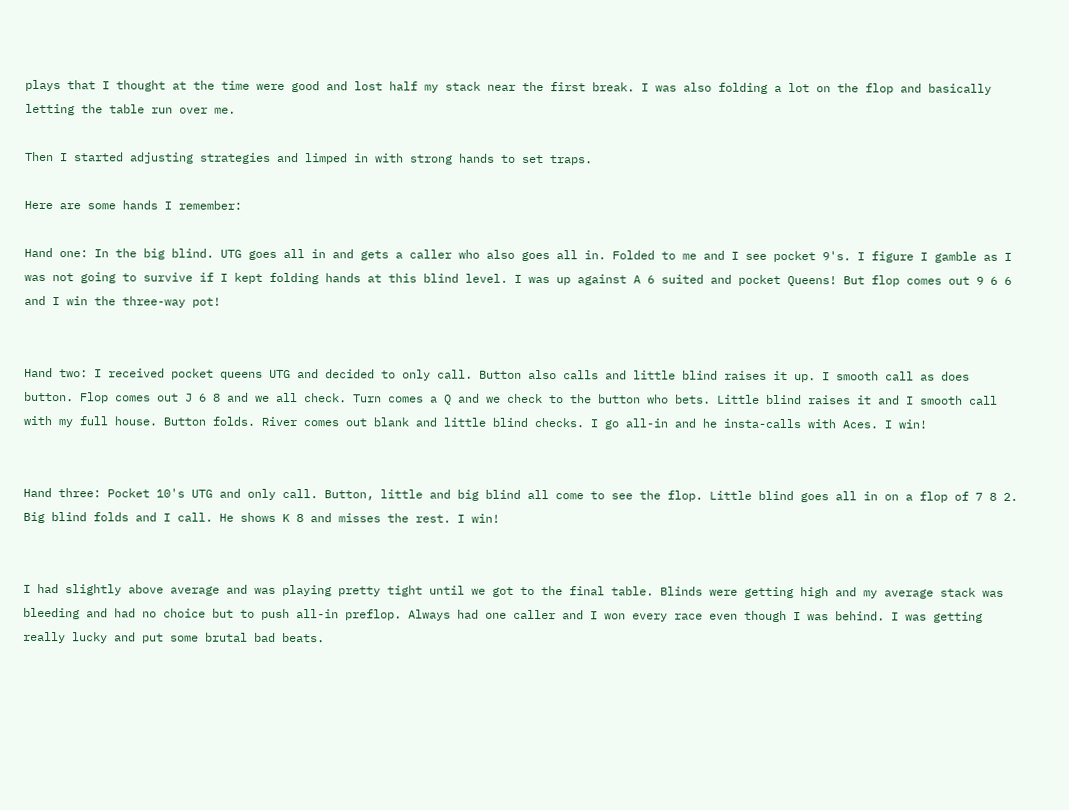plays that I thought at the time were good and lost half my stack near the first break. I was also folding a lot on the flop and basically letting the table run over me.

Then I started adjusting strategies and limped in with strong hands to set traps.

Here are some hands I remember:

Hand one: In the big blind. UTG goes all in and gets a caller who also goes all in. Folded to me and I see pocket 9's. I figure I gamble as I was not going to survive if I kept folding hands at this blind level. I was up against A 6 suited and pocket Queens! But flop comes out 9 6 6 and I win the three-way pot!


Hand two: I received pocket queens UTG and decided to only call. Button also calls and little blind raises it up. I smooth call as does button. Flop comes out J 6 8 and we all check. Turn comes a Q and we check to the button who bets. Little blind raises it and I smooth call with my full house. Button folds. River comes out blank and little blind checks. I go all-in and he insta-calls with Aces. I win!


Hand three: Pocket 10's UTG and only call. Button, little and big blind all come to see the flop. Little blind goes all in on a flop of 7 8 2. Big blind folds and I call. He shows K 8 and misses the rest. I win!


I had slightly above average and was playing pretty tight until we got to the final table. Blinds were getting high and my average stack was bleeding and had no choice but to push all-in preflop. Always had one caller and I won every race even though I was behind. I was getting really lucky and put some brutal bad beats.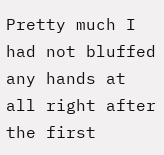Pretty much I had not bluffed any hands at all right after the first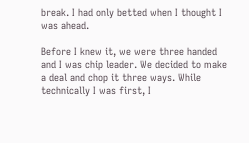break. I had only betted when I thought I was ahead.

Before I knew it, we were three handed and I was chip leader. We decided to make a deal and chop it three ways. While technically I was first, I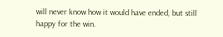will never know how it would have ended, but still happy for the win.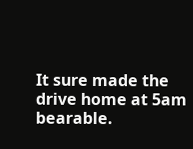It sure made the drive home at 5am bearable.